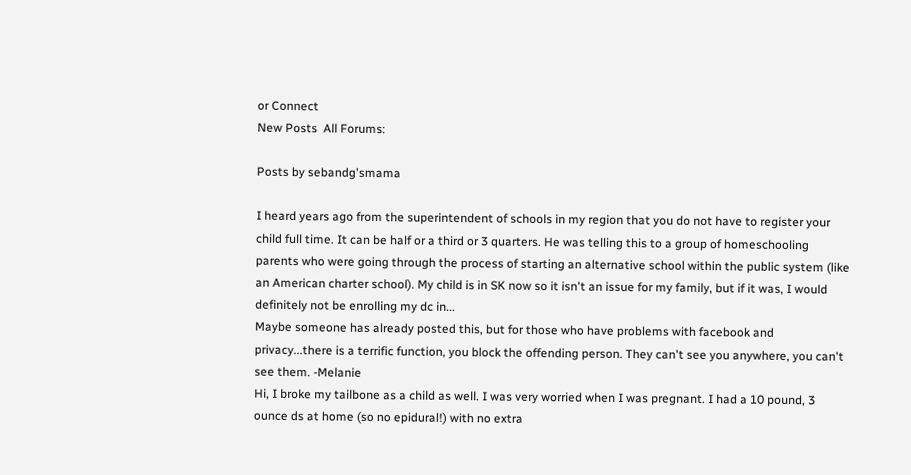or Connect
New Posts  All Forums:

Posts by sebandg'smama

I heard years ago from the superintendent of schools in my region that you do not have to register your child full time. It can be half or a third or 3 quarters. He was telling this to a group of homeschooling parents who were going through the process of starting an alternative school within the public system (like an American charter school). My child is in SK now so it isn't an issue for my family, but if it was, I would definitely not be enrolling my dc in...
Maybe someone has already posted this, but for those who have problems with facebook and privacy...there is a terrific function, you block the offending person. They can't see you anywhere, you can't see them. -Melanie
Hi, I broke my tailbone as a child as well. I was very worried when I was pregnant. I had a 10 pound, 3 ounce ds at home (so no epidural!) with no extra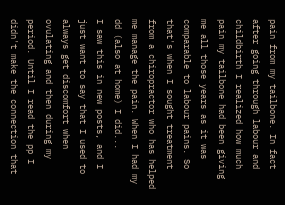pain from my tailbone. In fact after going through labour and childbirth I realized how much pain my tailbone had been giving me all those years as it was comparable to labour pains. So that's when I sought treatment from a chiropractor who has helped me manage the pain. When I had my dd (also at home) I did...
I saw this in new posts, and I just want to say that I used to always get discomfort when ovulating and then during my period. Until I read the pp I didn't make the connection that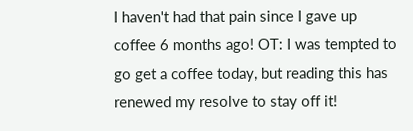I haven't had that pain since I gave up coffee 6 months ago! OT: I was tempted to go get a coffee today, but reading this has renewed my resolve to stay off it!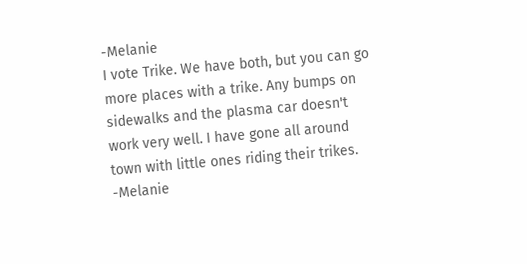-Melanie
I vote Trike. We have both, but you can go more places with a trike. Any bumps on sidewalks and the plasma car doesn't work very well. I have gone all around town with little ones riding their trikes. -Melanie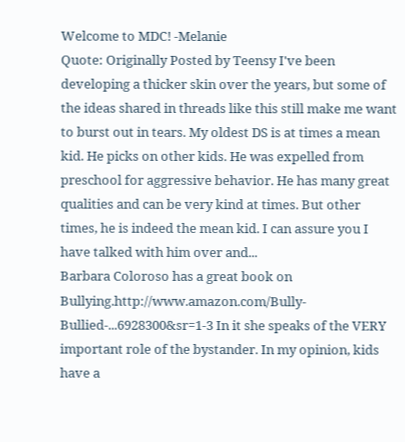Welcome to MDC! -Melanie
Quote: Originally Posted by Teensy I've been developing a thicker skin over the years, but some of the ideas shared in threads like this still make me want to burst out in tears. My oldest DS is at times a mean kid. He picks on other kids. He was expelled from preschool for aggressive behavior. He has many great qualities and can be very kind at times. But other times, he is indeed the mean kid. I can assure you I have talked with him over and...
Barbara Coloroso has a great book on Bullying.http://www.amazon.com/Bully-Bullied-...6928300&sr=1-3 In it she speaks of the VERY important role of the bystander. In my opinion, kids have a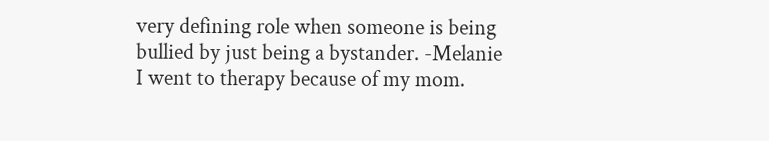very defining role when someone is being bullied by just being a bystander. -Melanie
I went to therapy because of my mom.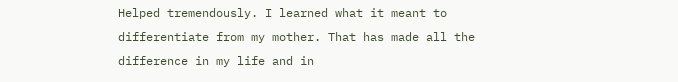Helped tremendously. I learned what it meant to differentiate from my mother. That has made all the difference in my life and in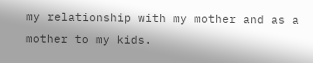my relationship with my mother and as a mother to my kids.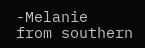-Melanie
from southern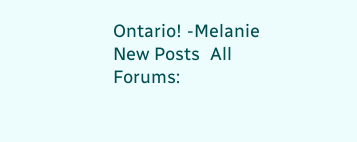Ontario! -Melanie
New Posts  All Forums: